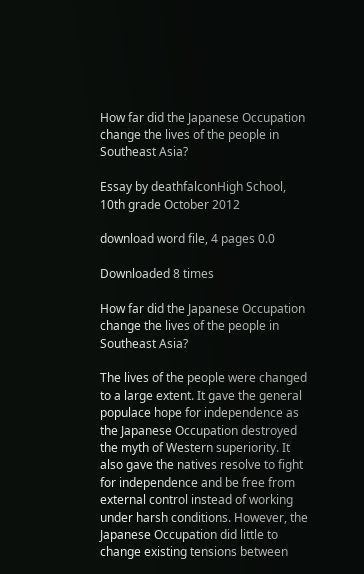How far did the Japanese Occupation change the lives of the people in Southeast Asia?

Essay by deathfalconHigh School, 10th grade October 2012

download word file, 4 pages 0.0

Downloaded 8 times

How far did the Japanese Occupation change the lives of the people in Southeast Asia?

The lives of the people were changed to a large extent. It gave the general populace hope for independence as the Japanese Occupation destroyed the myth of Western superiority. It also gave the natives resolve to fight for independence and be free from external control instead of working under harsh conditions. However, the Japanese Occupation did little to change existing tensions between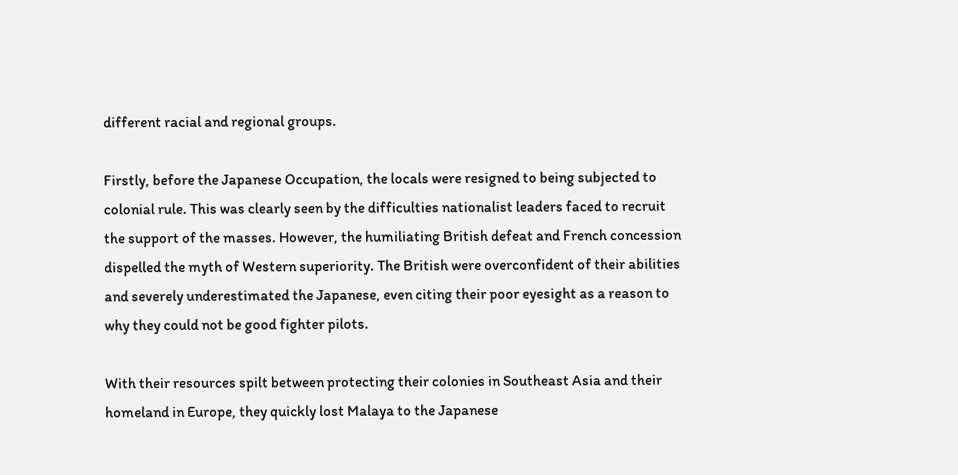different racial and regional groups.

Firstly, before the Japanese Occupation, the locals were resigned to being subjected to colonial rule. This was clearly seen by the difficulties nationalist leaders faced to recruit the support of the masses. However, the humiliating British defeat and French concession dispelled the myth of Western superiority. The British were overconfident of their abilities and severely underestimated the Japanese, even citing their poor eyesight as a reason to why they could not be good fighter pilots.

With their resources spilt between protecting their colonies in Southeast Asia and their homeland in Europe, they quickly lost Malaya to the Japanese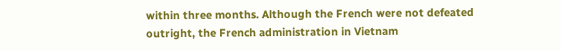within three months. Although the French were not defeated outright, the French administration in Vietnam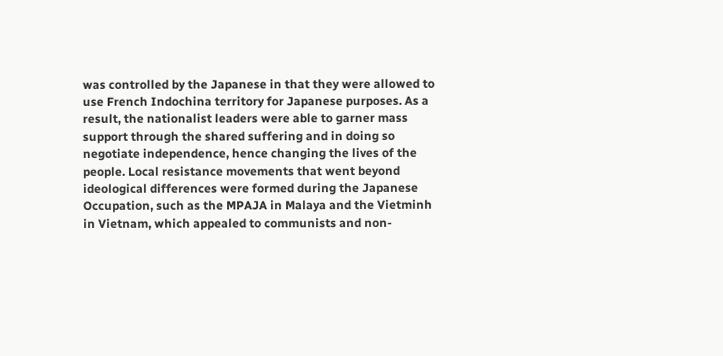was controlled by the Japanese in that they were allowed to use French Indochina territory for Japanese purposes. As a result, the nationalist leaders were able to garner mass support through the shared suffering and in doing so negotiate independence, hence changing the lives of the people. Local resistance movements that went beyond ideological differences were formed during the Japanese Occupation, such as the MPAJA in Malaya and the Vietminh in Vietnam, which appealed to communists and non-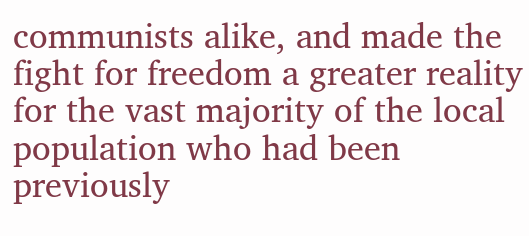communists alike, and made the fight for freedom a greater reality for the vast majority of the local population who had been previously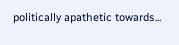politically apathetic towards...